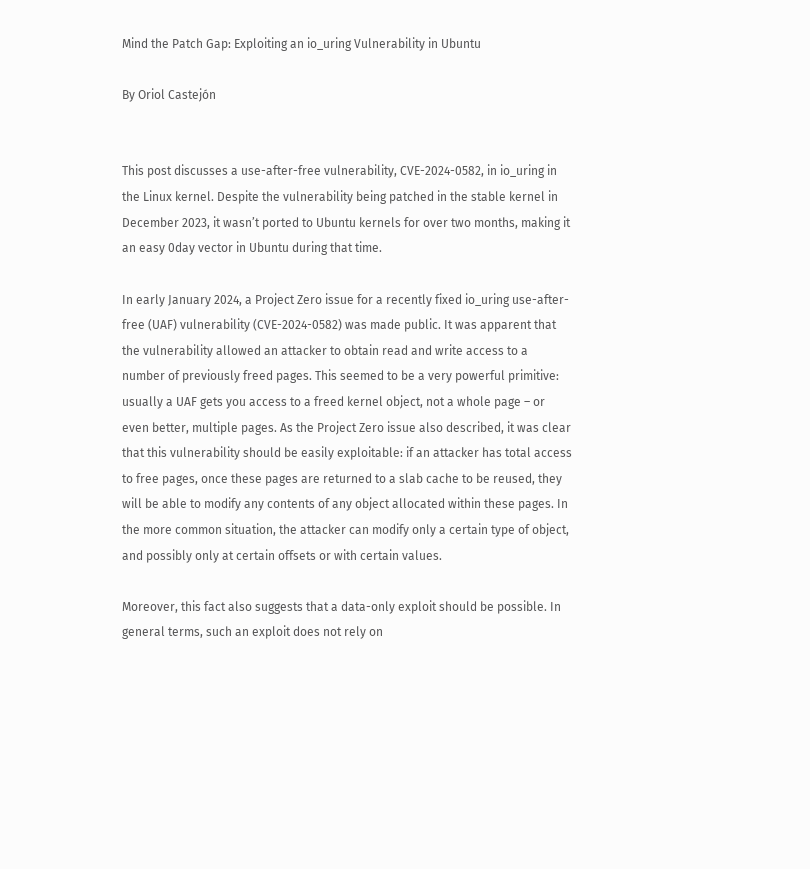Mind the Patch Gap: Exploiting an io_uring Vulnerability in Ubuntu

By Oriol Castejón


This post discusses a use-after-free vulnerability, CVE-2024-0582, in io_uring in the Linux kernel. Despite the vulnerability being patched in the stable kernel in December 2023, it wasn’t ported to Ubuntu kernels for over two months, making it an easy 0day vector in Ubuntu during that time.

In early January 2024, a Project Zero issue for a recently fixed io_uring use-after-free (UAF) vulnerability (CVE-2024-0582) was made public. It was apparent that the vulnerability allowed an attacker to obtain read and write access to a number of previously freed pages. This seemed to be a very powerful primitive: usually a UAF gets you access to a freed kernel object, not a whole page – or even better, multiple pages. As the Project Zero issue also described, it was clear that this vulnerability should be easily exploitable: if an attacker has total access to free pages, once these pages are returned to a slab cache to be reused, they will be able to modify any contents of any object allocated within these pages. In the more common situation, the attacker can modify only a certain type of object, and possibly only at certain offsets or with certain values.

Moreover, this fact also suggests that a data-only exploit should be possible. In general terms, such an exploit does not rely on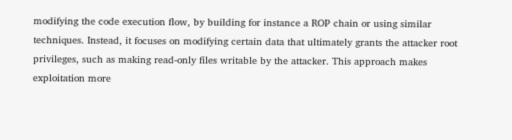modifying the code execution flow, by building for instance a ROP chain or using similar techniques. Instead, it focuses on modifying certain data that ultimately grants the attacker root privileges, such as making read-only files writable by the attacker. This approach makes exploitation more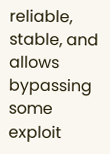reliable, stable, and allows bypassing some exploit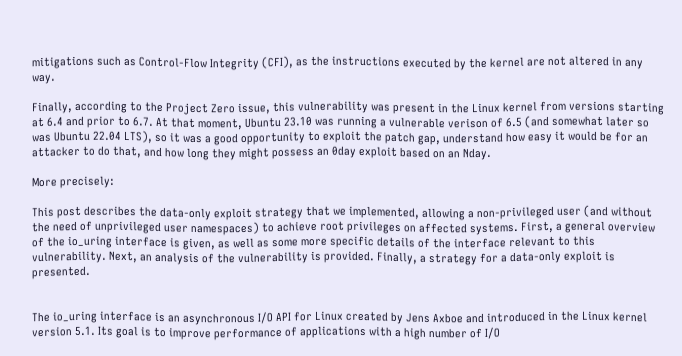mitigations such as Control-Flow Integrity (CFI), as the instructions executed by the kernel are not altered in any way.

Finally, according to the Project Zero issue, this vulnerability was present in the Linux kernel from versions starting at 6.4 and prior to 6.7. At that moment, Ubuntu 23.10 was running a vulnerable verison of 6.5 (and somewhat later so was Ubuntu 22.04 LTS), so it was a good opportunity to exploit the patch gap, understand how easy it would be for an attacker to do that, and how long they might possess an 0day exploit based on an Nday.

More precisely:

This post describes the data-only exploit strategy that we implemented, allowing a non-privileged user (and without the need of unprivileged user namespaces) to achieve root privileges on affected systems. First, a general overview of the io_uring interface is given, as well as some more specific details of the interface relevant to this vulnerability. Next, an analysis of the vulnerability is provided. Finally, a strategy for a data-only exploit is presented.


The io_uring interface is an asynchronous I/O API for Linux created by Jens Axboe and introduced in the Linux kernel version 5.1. Its goal is to improve performance of applications with a high number of I/O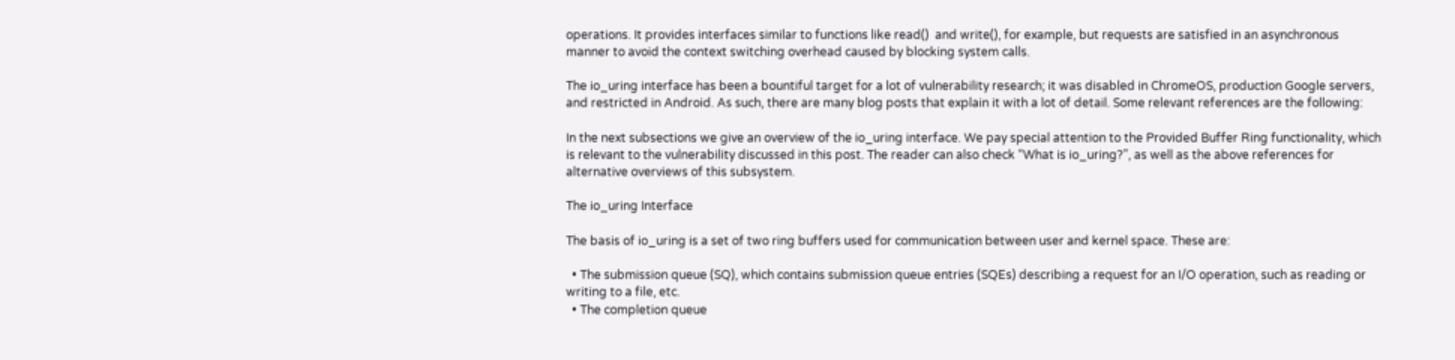operations. It provides interfaces similar to functions like read()  and write(), for example, but requests are satisfied in an asynchronous manner to avoid the context switching overhead caused by blocking system calls.

The io_uring interface has been a bountiful target for a lot of vulnerability research; it was disabled in ChromeOS, production Google servers, and restricted in Android. As such, there are many blog posts that explain it with a lot of detail. Some relevant references are the following:

In the next subsections we give an overview of the io_uring interface. We pay special attention to the Provided Buffer Ring functionality, which is relevant to the vulnerability discussed in this post. The reader can also check “What is io_uring?”, as well as the above references for alternative overviews of this subsystem.

The io_uring Interface

The basis of io_uring is a set of two ring buffers used for communication between user and kernel space. These are:

  • The submission queue (SQ), which contains submission queue entries (SQEs) describing a request for an I/O operation, such as reading or writing to a file, etc.
  • The completion queue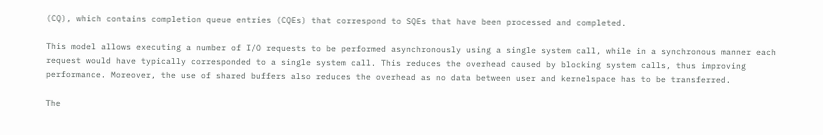(CQ), which contains completion queue entries (CQEs) that correspond to SQEs that have been processed and completed.

This model allows executing a number of I/O requests to be performed asynchronously using a single system call, while in a synchronous manner each request would have typically corresponded to a single system call. This reduces the overhead caused by blocking system calls, thus improving performance. Moreover, the use of shared buffers also reduces the overhead as no data between user and kernelspace has to be transferred.

The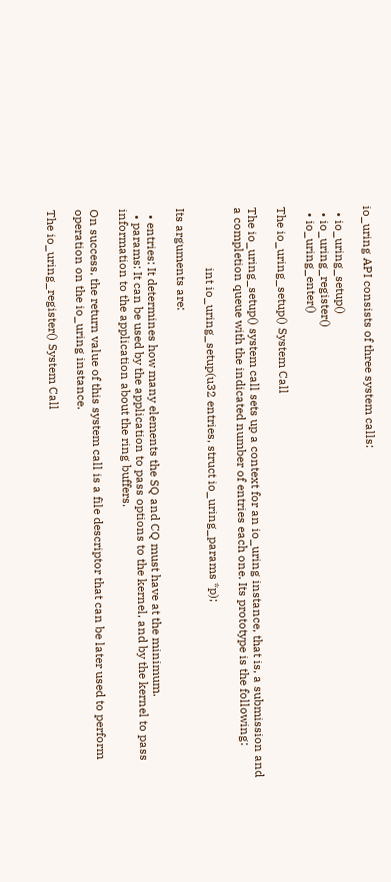io_uring API consists of three system calls:

  • io_uring_setup()
  • io_uring_register()
  • io_uring_enter()

The io_uring_setup() System Call

The io_uring_setup() system call sets up a context for an io_uring instance, that is, a submission and a completion queue with the indicated number of entries each one. Its prototype is the following:

                    int io_uring_setup(u32 entries, struct io_uring_params *p);

Its arguments are:

  • entries: It determines how many elements the SQ and CQ must have at the minimum.
  • params: It can be used by the application to pass options to the kernel, and by the kernel to pass information to the application about the ring buffers.

On success, the return value of this system call is a file descriptor that can be later used to perform operation on the io_uring instance.

The io_uring_register() System Call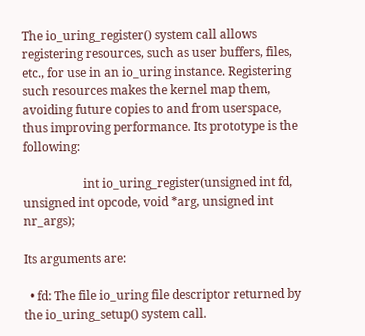The io_uring_register() system call allows registering resources, such as user buffers, files, etc., for use in an io_uring instance. Registering such resources makes the kernel map them, avoiding future copies to and from userspace, thus improving performance. Its prototype is the following:

                    int io_uring_register(unsigned int fd, unsigned int opcode, void *arg, unsigned int nr_args);

Its arguments are:

  • fd: The file io_uring file descriptor returned by the io_uring_setup() system call.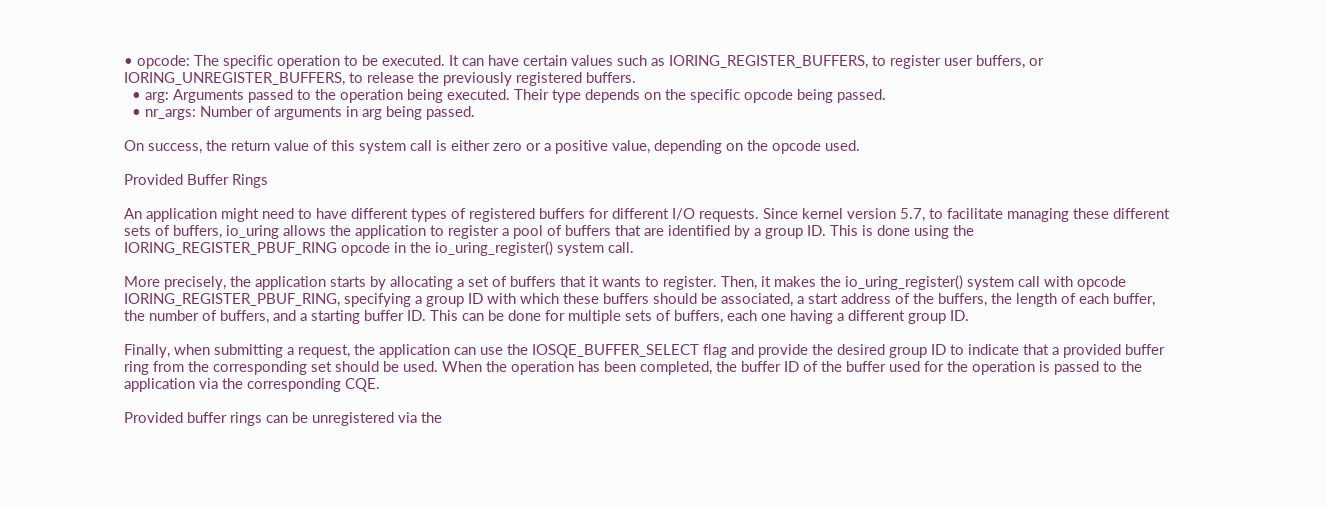• opcode: The specific operation to be executed. It can have certain values such as IORING_REGISTER_BUFFERS, to register user buffers, or IORING_UNREGISTER_BUFFERS, to release the previously registered buffers.
  • arg: Arguments passed to the operation being executed. Their type depends on the specific opcode being passed.
  • nr_args: Number of arguments in arg being passed.

On success, the return value of this system call is either zero or a positive value, depending on the opcode used.

Provided Buffer Rings

An application might need to have different types of registered buffers for different I/O requests. Since kernel version 5.7, to facilitate managing these different sets of buffers, io_uring allows the application to register a pool of buffers that are identified by a group ID. This is done using the IORING_REGISTER_PBUF_RING opcode in the io_uring_register() system call.

More precisely, the application starts by allocating a set of buffers that it wants to register. Then, it makes the io_uring_register() system call with opcode IORING_REGISTER_PBUF_RING, specifying a group ID with which these buffers should be associated, a start address of the buffers, the length of each buffer, the number of buffers, and a starting buffer ID. This can be done for multiple sets of buffers, each one having a different group ID.

Finally, when submitting a request, the application can use the IOSQE_BUFFER_SELECT flag and provide the desired group ID to indicate that a provided buffer ring from the corresponding set should be used. When the operation has been completed, the buffer ID of the buffer used for the operation is passed to the application via the corresponding CQE.

Provided buffer rings can be unregistered via the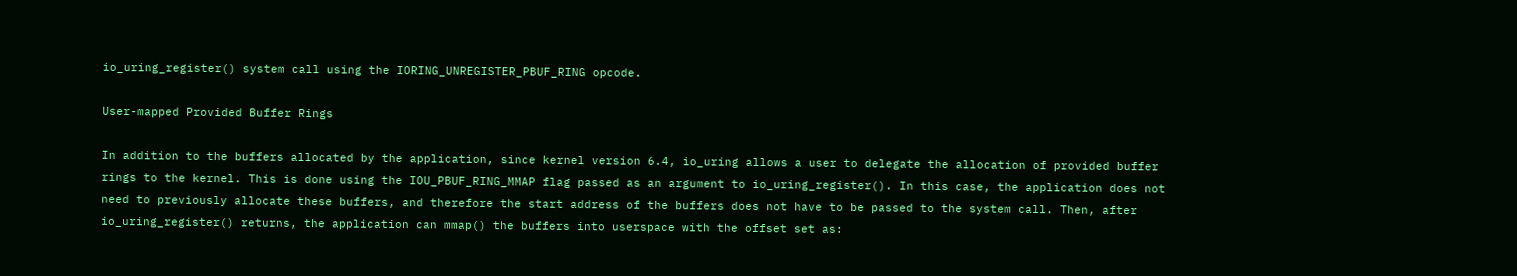io_uring_register() system call using the IORING_UNREGISTER_PBUF_RING opcode.

User-mapped Provided Buffer Rings

In addition to the buffers allocated by the application, since kernel version 6.4, io_uring allows a user to delegate the allocation of provided buffer rings to the kernel. This is done using the IOU_PBUF_RING_MMAP flag passed as an argument to io_uring_register(). In this case, the application does not need to previously allocate these buffers, and therefore the start address of the buffers does not have to be passed to the system call. Then, after io_uring_register() returns, the application can mmap() the buffers into userspace with the offset set as: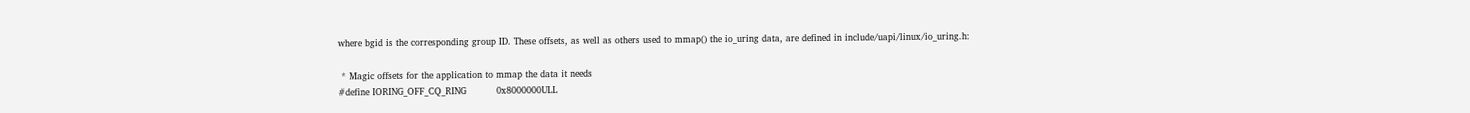where bgid is the corresponding group ID. These offsets, as well as others used to mmap() the io_uring data, are defined in include/uapi/linux/io_uring.h:

 * Magic offsets for the application to mmap the data it needs
#define IORING_OFF_CQ_RING          0x8000000ULL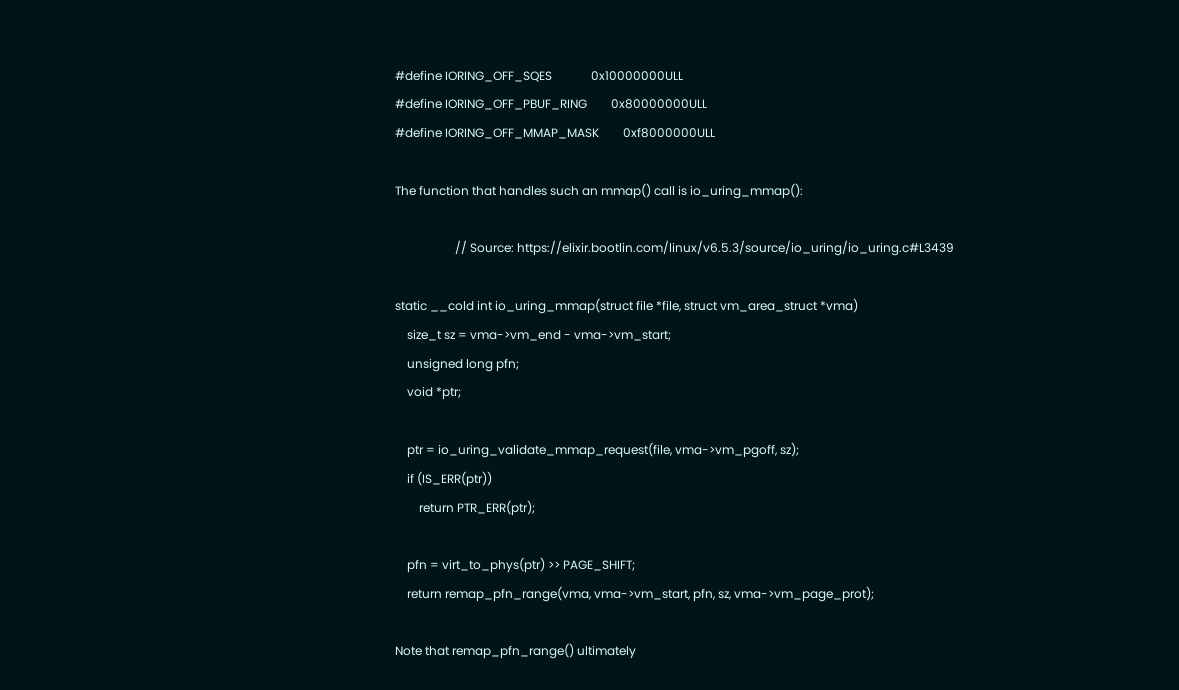#define IORING_OFF_SQES             0x10000000ULL
#define IORING_OFF_PBUF_RING        0x80000000ULL
#define IORING_OFF_MMAP_MASK        0xf8000000ULL

The function that handles such an mmap() call is io_uring_mmap():

                    // Source: https://elixir.bootlin.com/linux/v6.5.3/source/io_uring/io_uring.c#L3439

static __cold int io_uring_mmap(struct file *file, struct vm_area_struct *vma)
    size_t sz = vma->vm_end - vma->vm_start;
    unsigned long pfn;
    void *ptr;

    ptr = io_uring_validate_mmap_request(file, vma->vm_pgoff, sz);
    if (IS_ERR(ptr))
        return PTR_ERR(ptr);

    pfn = virt_to_phys(ptr) >> PAGE_SHIFT;
    return remap_pfn_range(vma, vma->vm_start, pfn, sz, vma->vm_page_prot);

Note that remap_pfn_range() ultimately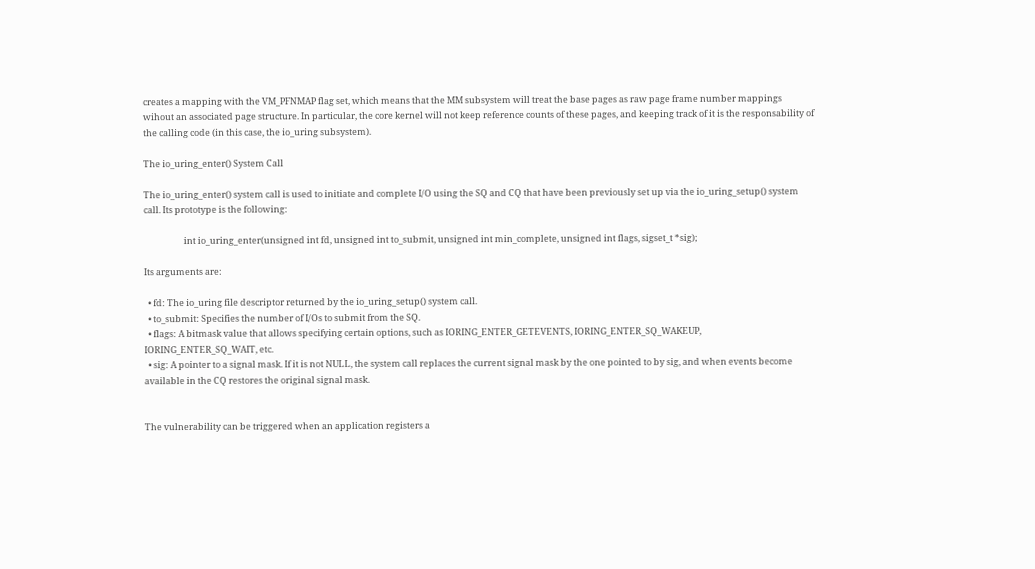creates a mapping with the VM_PFNMAP flag set, which means that the MM subsystem will treat the base pages as raw page frame number mappings wihout an associated page structure. In particular, the core kernel will not keep reference counts of these pages, and keeping track of it is the responsability of the calling code (in this case, the io_uring subsystem).

The io_uring_enter() System Call

The io_uring_enter() system call is used to initiate and complete I/O using the SQ and CQ that have been previously set up via the io_uring_setup() system call. Its prototype is the following:

                    int io_uring_enter(unsigned int fd, unsigned int to_submit, unsigned int min_complete, unsigned int flags, sigset_t *sig);

Its arguments are:

  • fd: The io_uring file descriptor returned by the io_uring_setup() system call.
  • to_submit: Specifies the number of I/Os to submit from the SQ.
  • flags: A bitmask value that allows specifying certain options, such as IORING_ENTER_GETEVENTS, IORING_ENTER_SQ_WAKEUP, IORING_ENTER_SQ_WAIT, etc.
  • sig: A pointer to a signal mask. If it is not NULL, the system call replaces the current signal mask by the one pointed to by sig, and when events become available in the CQ restores the original signal mask.


The vulnerability can be triggered when an application registers a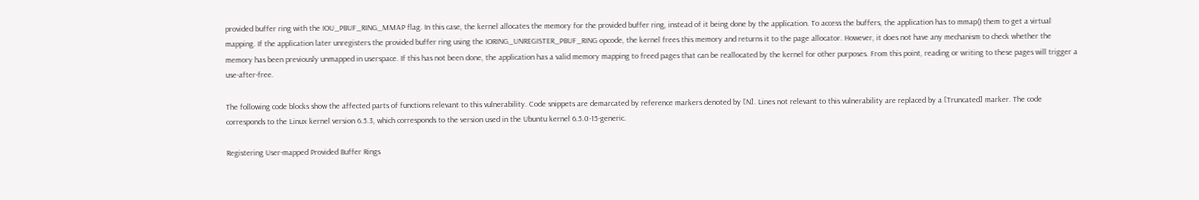provided buffer ring with the IOU_PBUF_RING_MMAP flag. In this case, the kernel allocates the memory for the provided buffer ring, instead of it being done by the application. To access the buffers, the application has to mmap() them to get a virtual mapping. If the application later unregisters the provided buffer ring using the IORING_UNREGISTER_PBUF_RING opcode, the kernel frees this memory and returns it to the page allocator. However, it does not have any mechanism to check whether the memory has been previously unmapped in userspace. If this has not been done, the application has a valid memory mapping to freed pages that can be reallocated by the kernel for other purposes. From this point, reading or writing to these pages will trigger a use-after-free.

The following code blocks show the affected parts of functions relevant to this vulnerability. Code snippets are demarcated by reference markers denoted by [N]. Lines not relevant to this vulnerability are replaced by a [Truncated] marker. The code corresponds to the Linux kernel version 6.5.3, which corresponds to the version used in the Ubuntu kernel 6.5.0-15-generic.

Registering User-mapped Provided Buffer Rings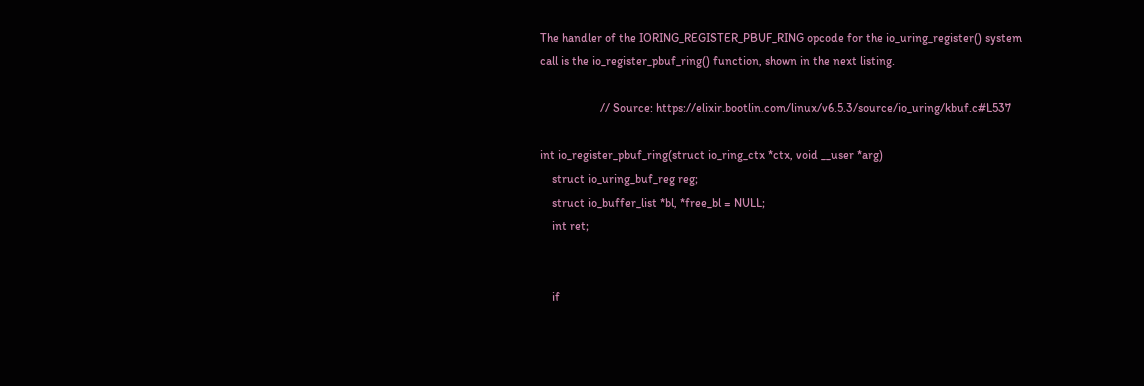The handler of the IORING_REGISTER_PBUF_RING opcode for the io_uring_register() system call is the io_register_pbuf_ring() function, shown in the next listing.

                    // Source: https://elixir.bootlin.com/linux/v6.5.3/source/io_uring/kbuf.c#L537

int io_register_pbuf_ring(struct io_ring_ctx *ctx, void __user *arg)
    struct io_uring_buf_reg reg;
    struct io_buffer_list *bl, *free_bl = NULL;
    int ret;


    if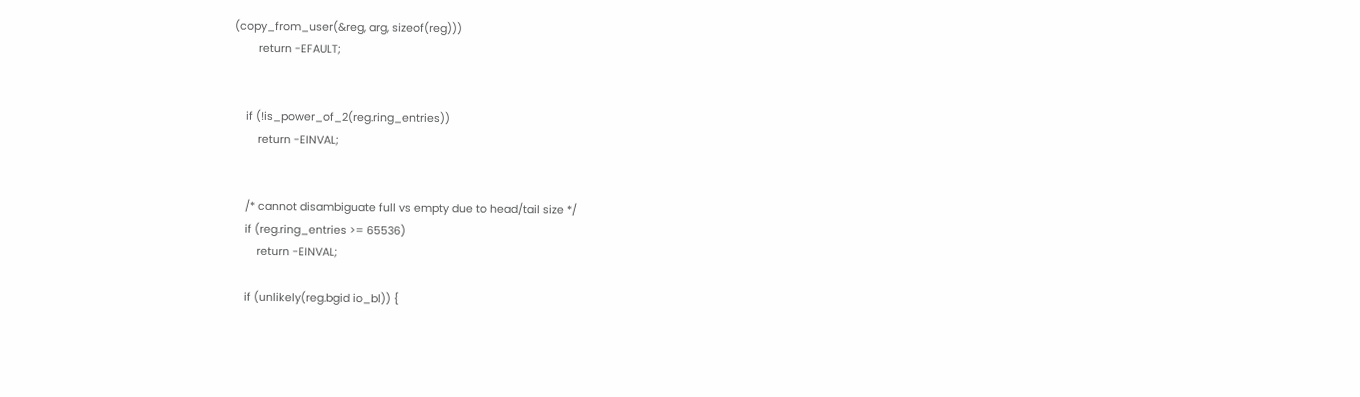(copy_from_user(&reg, arg, sizeof(reg)))
        return -EFAULT;


    if (!is_power_of_2(reg.ring_entries))
        return -EINVAL;


    /* cannot disambiguate full vs empty due to head/tail size */
    if (reg.ring_entries >= 65536)
        return -EINVAL;

    if (unlikely(reg.bgid io_bl)) {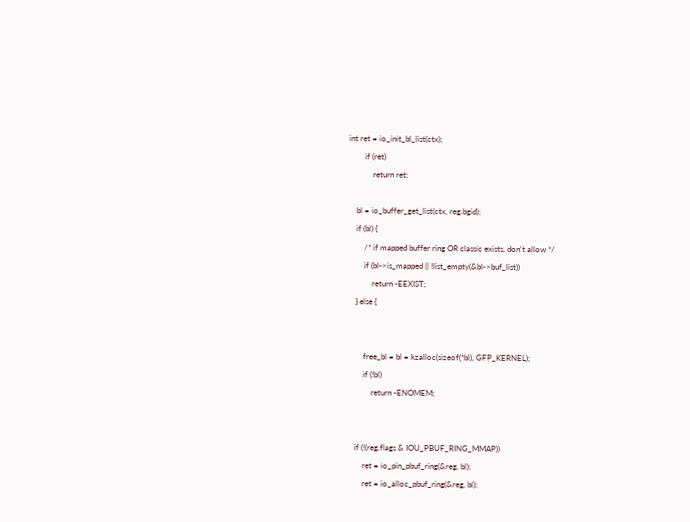int ret = io_init_bl_list(ctx);
        if (ret)
            return ret;

    bl = io_buffer_get_list(ctx, reg.bgid);
    if (bl) {
        /* if mapped buffer ring OR classic exists, don't allow */
        if (bl->is_mapped || !list_empty(&bl->buf_list))
            return -EEXIST;
    } else {


        free_bl = bl = kzalloc(sizeof(*bl), GFP_KERNEL);
        if (!bl)
            return -ENOMEM;


    if (!(reg.flags & IOU_PBUF_RING_MMAP))
        ret = io_pin_pbuf_ring(&reg, bl);
        ret = io_alloc_pbuf_ring(&reg, bl);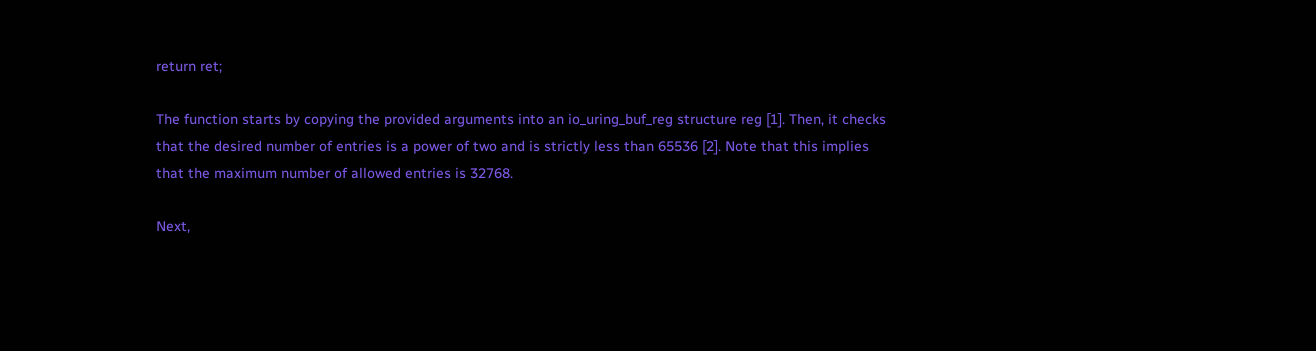return ret;

The function starts by copying the provided arguments into an io_uring_buf_reg structure reg [1]. Then, it checks that the desired number of entries is a power of two and is strictly less than 65536 [2]. Note that this implies that the maximum number of allowed entries is 32768.

Next,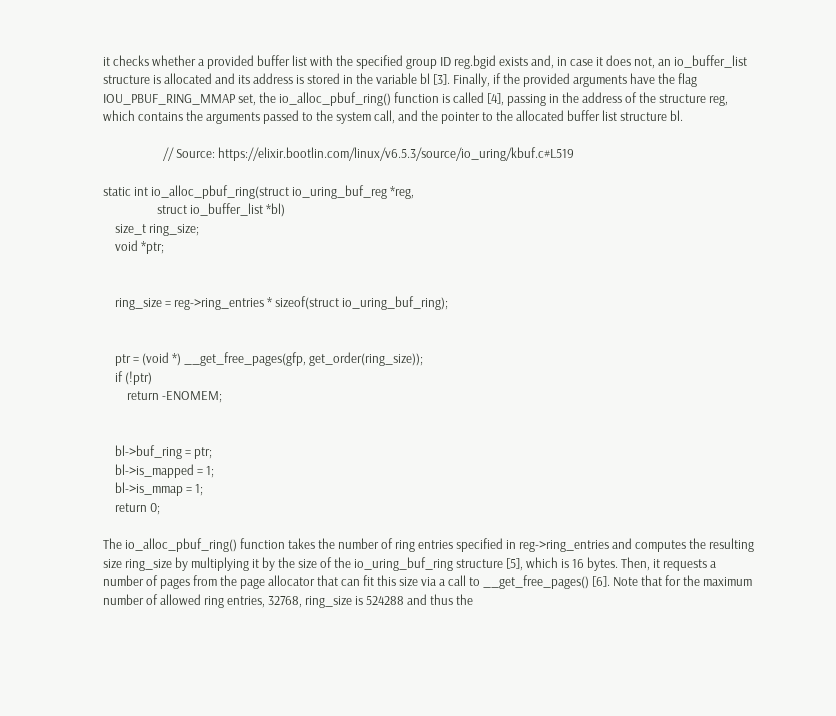it checks whether a provided buffer list with the specified group ID reg.bgid exists and, in case it does not, an io_buffer_list structure is allocated and its address is stored in the variable bl [3]. Finally, if the provided arguments have the flag IOU_PBUF_RING_MMAP set, the io_alloc_pbuf_ring() function is called [4], passing in the address of the structure reg, which contains the arguments passed to the system call, and the pointer to the allocated buffer list structure bl.

                    // Source: https://elixir.bootlin.com/linux/v6.5.3/source/io_uring/kbuf.c#L519

static int io_alloc_pbuf_ring(struct io_uring_buf_reg *reg,
                  struct io_buffer_list *bl)
    size_t ring_size;
    void *ptr;


    ring_size = reg->ring_entries * sizeof(struct io_uring_buf_ring);


    ptr = (void *) __get_free_pages(gfp, get_order(ring_size));
    if (!ptr)
        return -ENOMEM;


    bl->buf_ring = ptr;
    bl->is_mapped = 1;
    bl->is_mmap = 1;
    return 0;

The io_alloc_pbuf_ring() function takes the number of ring entries specified in reg->ring_entries and computes the resulting size ring_size by multiplying it by the size of the io_uring_buf_ring structure [5], which is 16 bytes. Then, it requests a number of pages from the page allocator that can fit this size via a call to __get_free_pages() [6]. Note that for the maximum number of allowed ring entries, 32768, ring_size is 524288 and thus the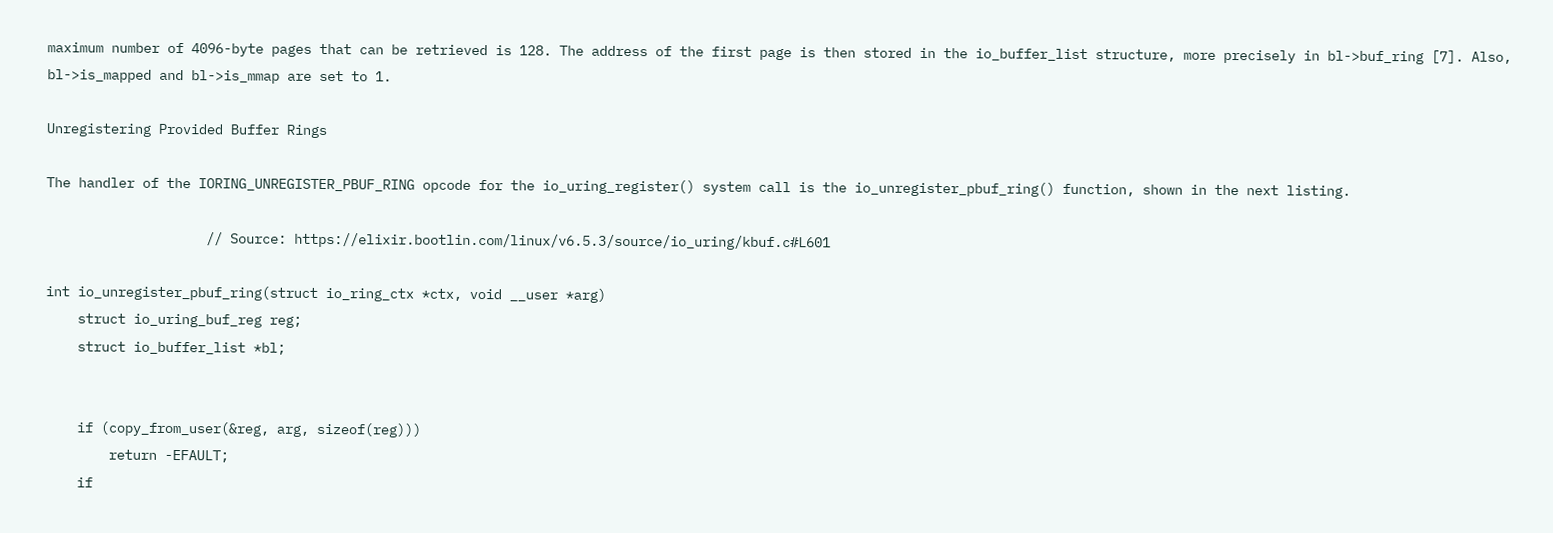maximum number of 4096-byte pages that can be retrieved is 128. The address of the first page is then stored in the io_buffer_list structure, more precisely in bl->buf_ring [7]. Also, bl->is_mapped and bl->is_mmap are set to 1.

Unregistering Provided Buffer Rings

The handler of the IORING_UNREGISTER_PBUF_RING opcode for the io_uring_register() system call is the io_unregister_pbuf_ring() function, shown in the next listing.

                    // Source: https://elixir.bootlin.com/linux/v6.5.3/source/io_uring/kbuf.c#L601

int io_unregister_pbuf_ring(struct io_ring_ctx *ctx, void __user *arg)
    struct io_uring_buf_reg reg;
    struct io_buffer_list *bl;


    if (copy_from_user(&reg, arg, sizeof(reg)))
        return -EFAULT;
    if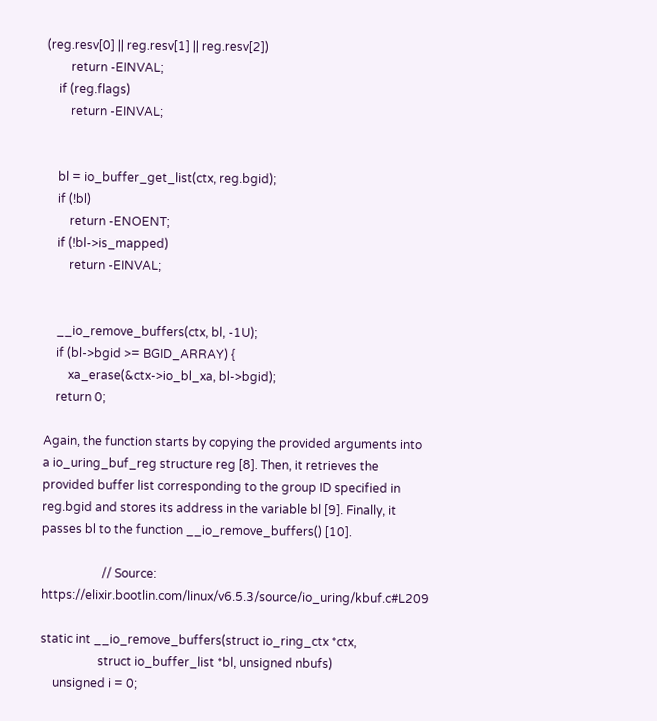(reg.resv[0] || reg.resv[1] || reg.resv[2])
        return -EINVAL;
    if (reg.flags)
        return -EINVAL;


    bl = io_buffer_get_list(ctx, reg.bgid);
    if (!bl)
        return -ENOENT;
    if (!bl->is_mapped)
        return -EINVAL;


    __io_remove_buffers(ctx, bl, -1U);
    if (bl->bgid >= BGID_ARRAY) {
        xa_erase(&ctx->io_bl_xa, bl->bgid);
    return 0;

Again, the function starts by copying the provided arguments into a io_uring_buf_reg structure reg [8]. Then, it retrieves the provided buffer list corresponding to the group ID specified in reg.bgid and stores its address in the variable bl [9]. Finally, it passes bl to the function __io_remove_buffers() [10].

                    // Source: https://elixir.bootlin.com/linux/v6.5.3/source/io_uring/kbuf.c#L209

static int __io_remove_buffers(struct io_ring_ctx *ctx,
                   struct io_buffer_list *bl, unsigned nbufs)
    unsigned i = 0;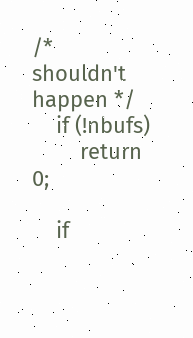/* shouldn't happen */
    if (!nbufs)
        return 0;

    if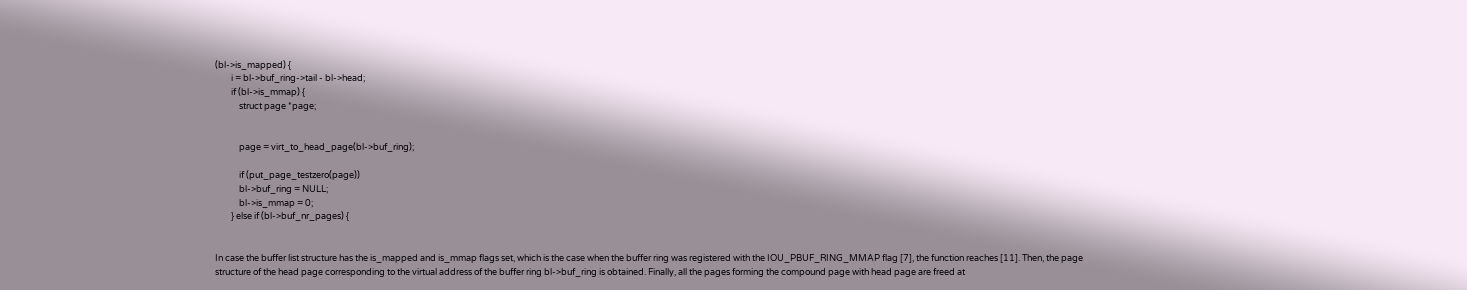(bl->is_mapped) {
        i = bl->buf_ring->tail - bl->head;
        if (bl->is_mmap) {
            struct page *page;


            page = virt_to_head_page(bl->buf_ring);

            if (put_page_testzero(page))
            bl->buf_ring = NULL;
            bl->is_mmap = 0;
        } else if (bl->buf_nr_pages) {


In case the buffer list structure has the is_mapped and is_mmap flags set, which is the case when the buffer ring was registered with the IOU_PBUF_RING_MMAP flag [7], the function reaches [11]. Then, the page structure of the head page corresponding to the virtual address of the buffer ring bl->buf_ring is obtained. Finally, all the pages forming the compound page with head page are freed at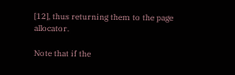[12], thus returning them to the page allocator.

Note that if the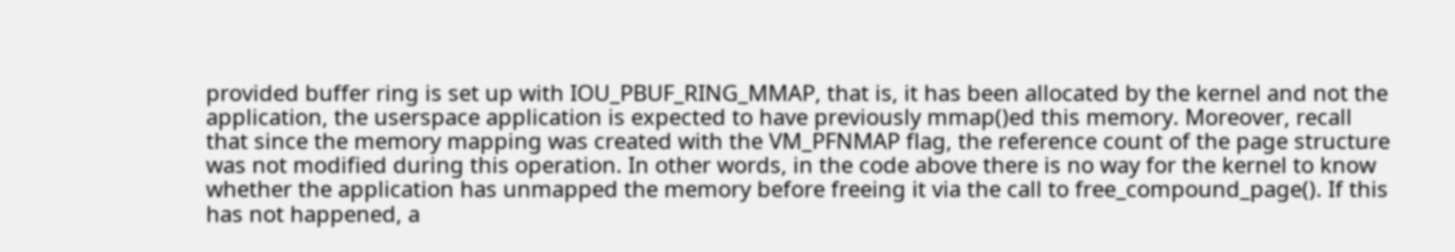provided buffer ring is set up with IOU_PBUF_RING_MMAP, that is, it has been allocated by the kernel and not the application, the userspace application is expected to have previously mmap()ed this memory. Moreover, recall that since the memory mapping was created with the VM_PFNMAP flag, the reference count of the page structure was not modified during this operation. In other words, in the code above there is no way for the kernel to know whether the application has unmapped the memory before freeing it via the call to free_compound_page(). If this has not happened, a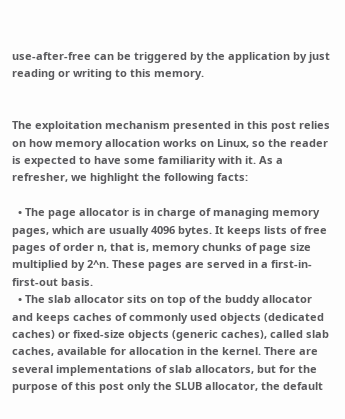use-after-free can be triggered by the application by just reading or writing to this memory.


The exploitation mechanism presented in this post relies on how memory allocation works on Linux, so the reader is expected to have some familiarity with it. As a refresher, we highlight the following facts:

  • The page allocator is in charge of managing memory pages, which are usually 4096 bytes. It keeps lists of free pages of order n, that is, memory chunks of page size multiplied by 2^n. These pages are served in a first-in-first-out basis.
  • The slab allocator sits on top of the buddy allocator and keeps caches of commonly used objects (dedicated caches) or fixed-size objects (generic caches), called slab caches, available for allocation in the kernel. There are several implementations of slab allocators, but for the purpose of this post only the SLUB allocator, the default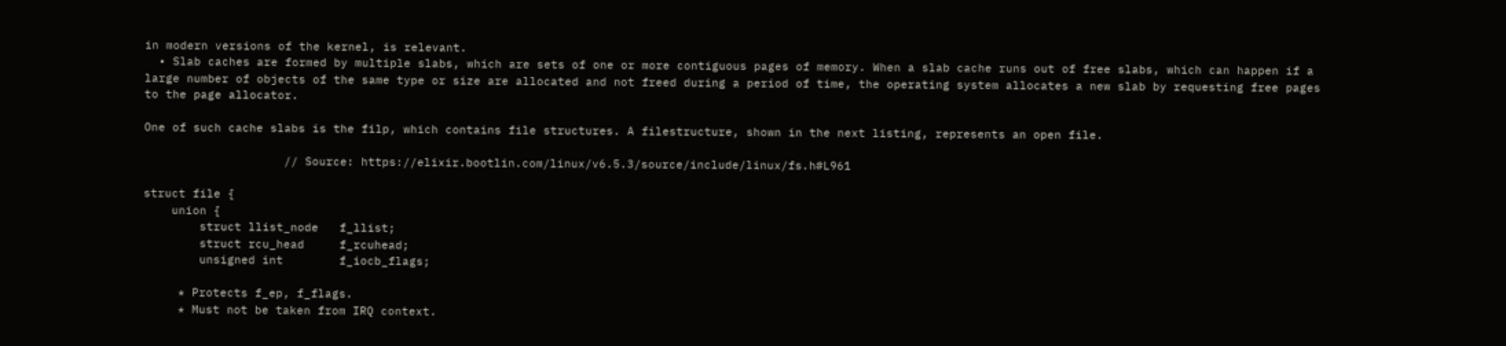in modern versions of the kernel, is relevant.
  • Slab caches are formed by multiple slabs, which are sets of one or more contiguous pages of memory. When a slab cache runs out of free slabs, which can happen if a large number of objects of the same type or size are allocated and not freed during a period of time, the operating system allocates a new slab by requesting free pages to the page allocator.

One of such cache slabs is the filp, which contains file structures. A filestructure, shown in the next listing, represents an open file.

                    // Source: https://elixir.bootlin.com/linux/v6.5.3/source/include/linux/fs.h#L961

struct file {
    union {
        struct llist_node   f_llist;
        struct rcu_head     f_rcuhead;
        unsigned int        f_iocb_flags;

     * Protects f_ep, f_flags.
     * Must not be taken from IRQ context.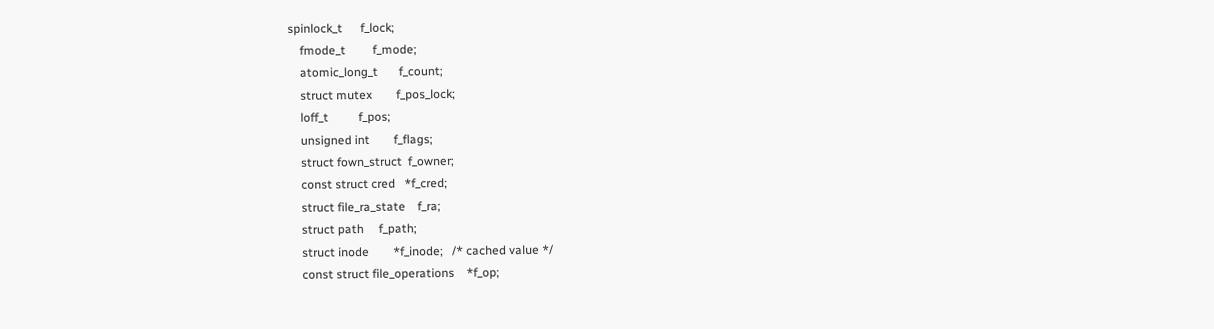spinlock_t      f_lock;
    fmode_t         f_mode;
    atomic_long_t       f_count;
    struct mutex        f_pos_lock;
    loff_t          f_pos;
    unsigned int        f_flags;
    struct fown_struct  f_owner;
    const struct cred   *f_cred;
    struct file_ra_state    f_ra;
    struct path     f_path;
    struct inode        *f_inode;   /* cached value */
    const struct file_operations    *f_op;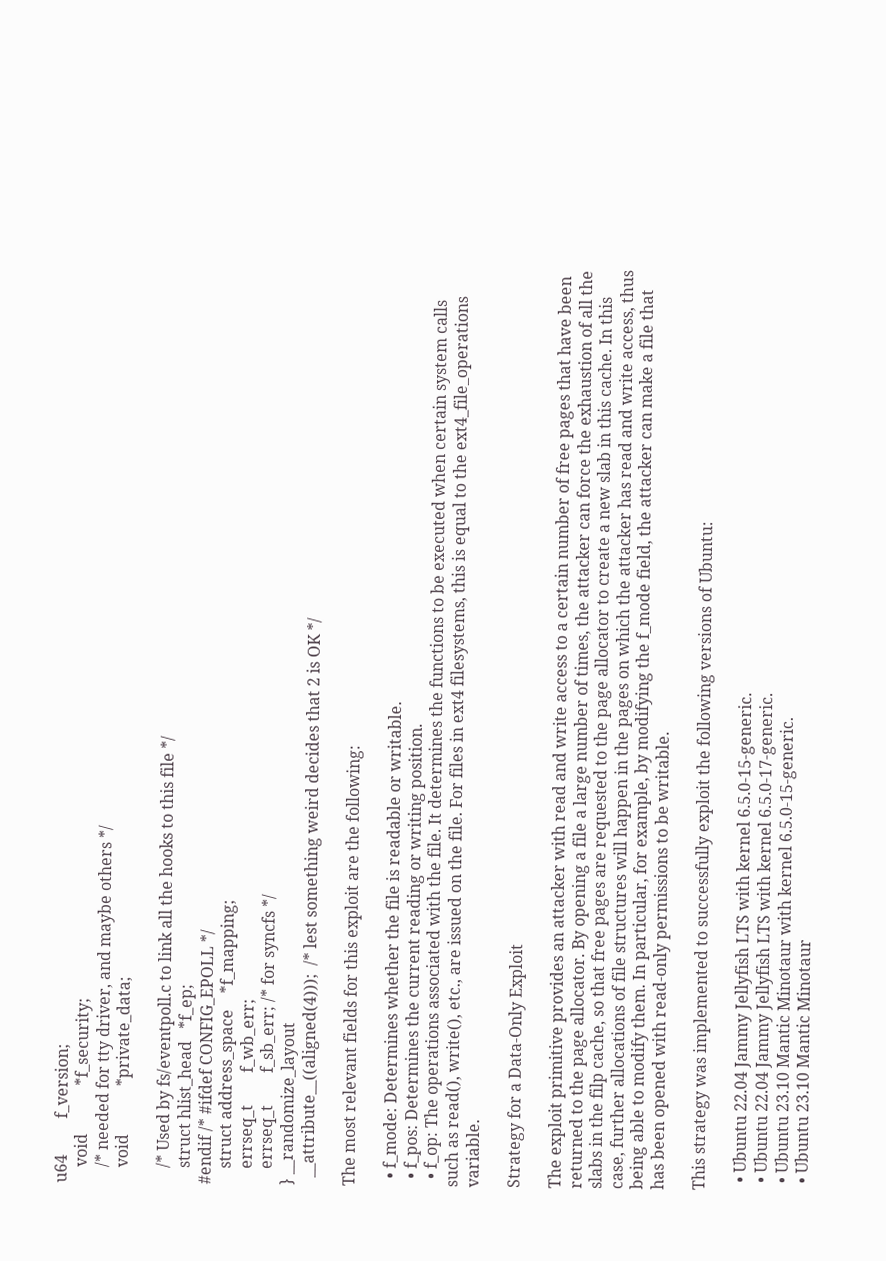u64         f_version;
    void            *f_security;
    /* needed for tty driver, and maybe others */
    void            *private_data;

    /* Used by fs/eventpoll.c to link all the hooks to this file */
    struct hlist_head   *f_ep;
#endif /* #ifdef CONFIG_EPOLL */
    struct address_space    *f_mapping;
    errseq_t        f_wb_err;
    errseq_t        f_sb_err; /* for syncfs */
} __randomize_layout
  __attribute__((aligned(4)));  /* lest something weird decides that 2 is OK */

The most relevant fields for this exploit are the following:

  • f_mode: Determines whether the file is readable or writable.
  • f_pos: Determines the current reading or writing position.
  • f_op: The operations associated with the file. It determines the functions to be executed when certain system calls such as read(), write(), etc., are issued on the file. For files in ext4 filesystems, this is equal to the ext4_file_operations variable.

Strategy for a Data-Only Exploit

The exploit primitive provides an attacker with read and write access to a certain number of free pages that have been returned to the page allocator. By opening a file a large number of times, the attacker can force the exhaustion of all the slabs in the filp cache, so that free pages are requested to the page allocator to create a new slab in this cache. In this case, further allocations of file structures will happen in the pages on which the attacker has read and write access, thus being able to modify them. In particular, for example, by modifying the f_mode field, the attacker can make a file that has been opened with read-only permissions to be writable.

This strategy was implemented to successfully exploit the following versions of Ubuntu:

  • Ubuntu 22.04 Jammy Jellyfish LTS with kernel 6.5.0-15-generic.
  • Ubuntu 22.04 Jammy Jellyfish LTS with kernel 6.5.0-17-generic.
  • Ubuntu 23.10 Mantic Minotaur with kernel 6.5.0-15-generic.
  • Ubuntu 23.10 Mantic Minotaur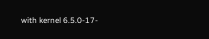with kernel 6.5.0-17-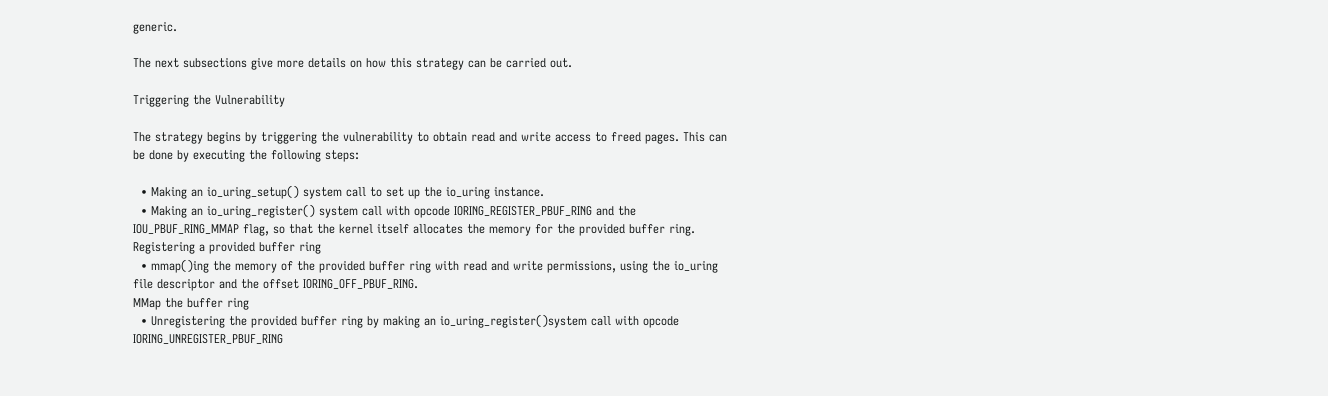generic.

The next subsections give more details on how this strategy can be carried out.

Triggering the Vulnerability

The strategy begins by triggering the vulnerability to obtain read and write access to freed pages. This can be done by executing the following steps:

  • Making an io_uring_setup() system call to set up the io_uring instance.
  • Making an io_uring_register() system call with opcode IORING_REGISTER_PBUF_RING and the IOU_PBUF_RING_MMAP flag, so that the kernel itself allocates the memory for the provided buffer ring.
Registering a provided buffer ring
  • mmap()ing the memory of the provided buffer ring with read and write permissions, using the io_uring file descriptor and the offset IORING_OFF_PBUF_RING.
MMap the buffer ring
  • Unregistering the provided buffer ring by making an io_uring_register()system call with opcode IORING_UNREGISTER_PBUF_RING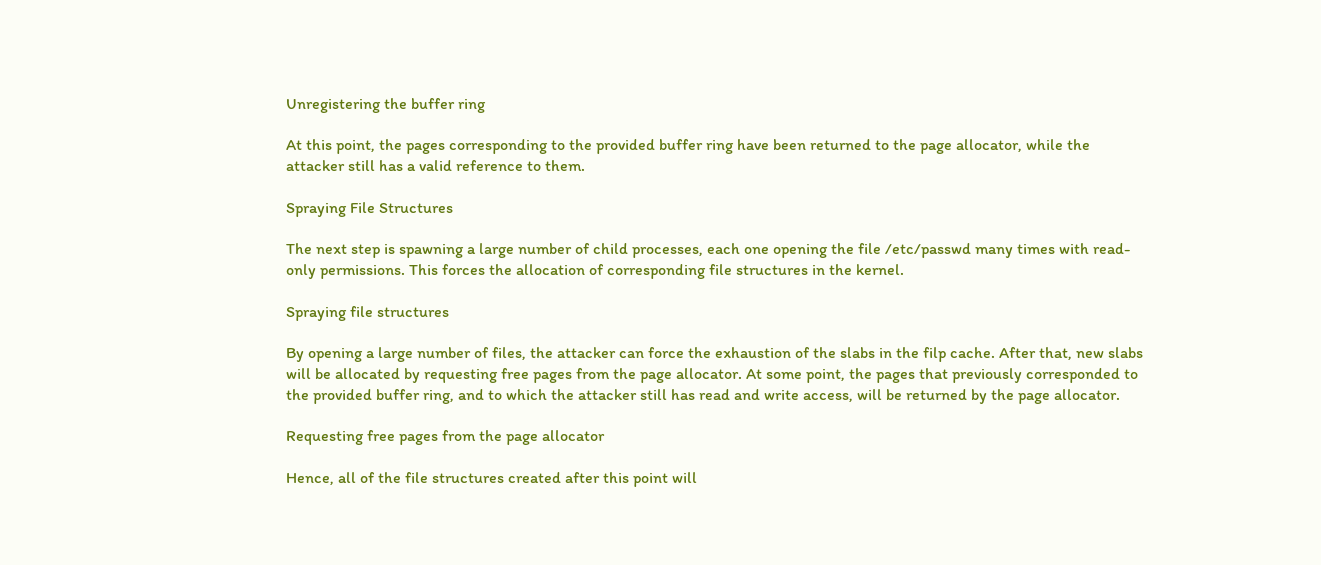Unregistering the buffer ring

At this point, the pages corresponding to the provided buffer ring have been returned to the page allocator, while the attacker still has a valid reference to them.

Spraying File Structures

The next step is spawning a large number of child processes, each one opening the file /etc/passwd many times with read-only permissions. This forces the allocation of corresponding file structures in the kernel.

Spraying file structures

By opening a large number of files, the attacker can force the exhaustion of the slabs in the filp cache. After that, new slabs will be allocated by requesting free pages from the page allocator. At some point, the pages that previously corresponded to the provided buffer ring, and to which the attacker still has read and write access, will be returned by the page allocator.

Requesting free pages from the page allocator

Hence, all of the file structures created after this point will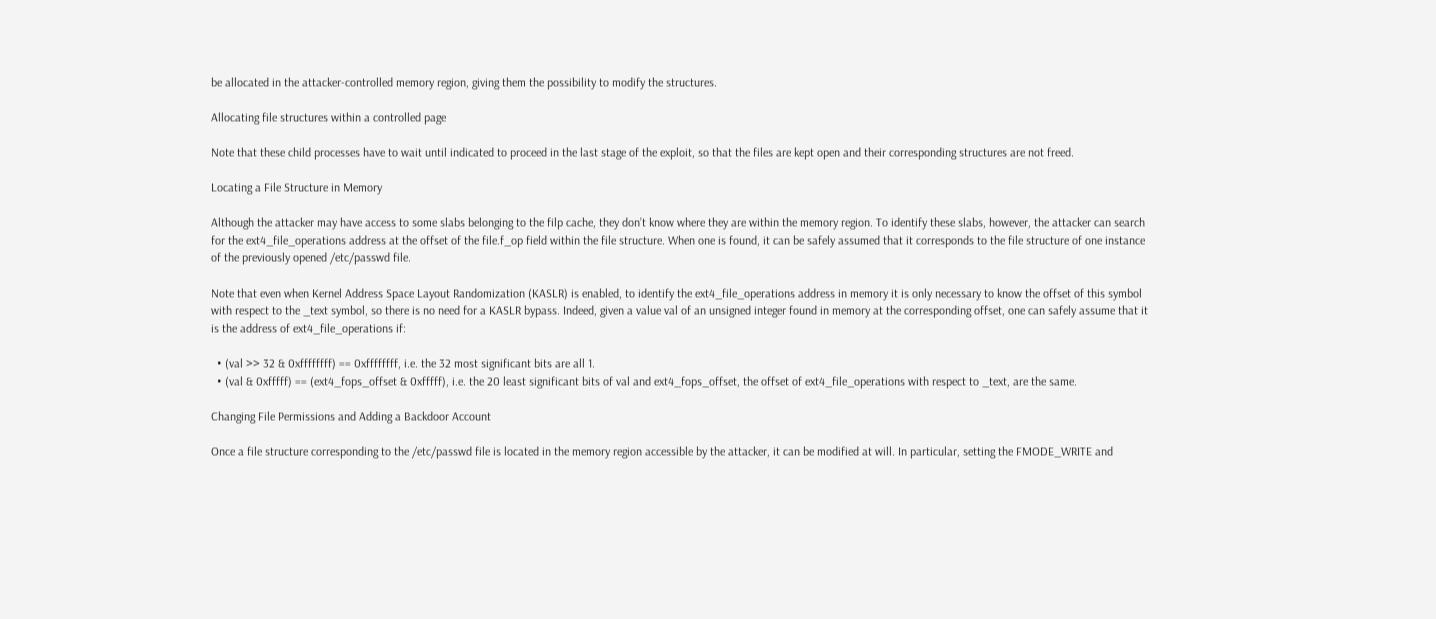be allocated in the attacker-controlled memory region, giving them the possibility to modify the structures.

Allocating file structures within a controlled page

Note that these child processes have to wait until indicated to proceed in the last stage of the exploit, so that the files are kept open and their corresponding structures are not freed.

Locating a File Structure in Memory

Although the attacker may have access to some slabs belonging to the filp cache, they don’t know where they are within the memory region. To identify these slabs, however, the attacker can search for the ext4_file_operations address at the offset of the file.f_op field within the file structure. When one is found, it can be safely assumed that it corresponds to the file structure of one instance of the previously opened /etc/passwd file.

Note that even when Kernel Address Space Layout Randomization (KASLR) is enabled, to identify the ext4_file_operations address in memory it is only necessary to know the offset of this symbol with respect to the _text symbol, so there is no need for a KASLR bypass. Indeed, given a value val of an unsigned integer found in memory at the corresponding offset, one can safely assume that it is the address of ext4_file_operations if:

  • (val >> 32 & 0xffffffff) == 0xffffffff, i.e. the 32 most significant bits are all 1.
  • (val & 0xfffff) == (ext4_fops_offset & 0xfffff), i.e. the 20 least significant bits of val and ext4_fops_offset, the offset of ext4_file_operations with respect to _text, are the same.

Changing File Permissions and Adding a Backdoor Account

Once a file structure corresponding to the /etc/passwd file is located in the memory region accessible by the attacker, it can be modified at will. In particular, setting the FMODE_WRITE and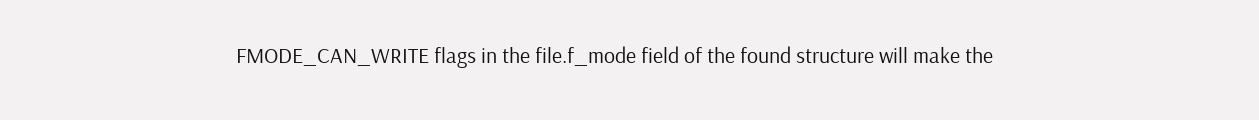FMODE_CAN_WRITE flags in the file.f_mode field of the found structure will make the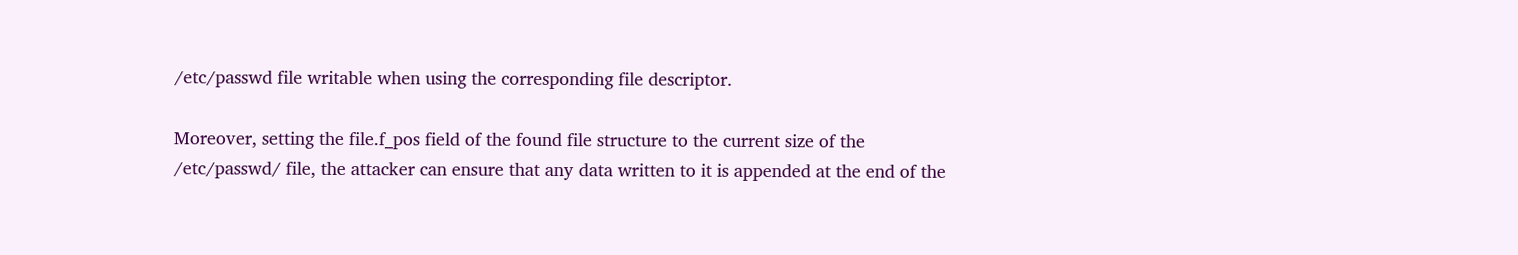/etc/passwd file writable when using the corresponding file descriptor.

Moreover, setting the file.f_pos field of the found file structure to the current size of the /etc/passwd/ file, the attacker can ensure that any data written to it is appended at the end of the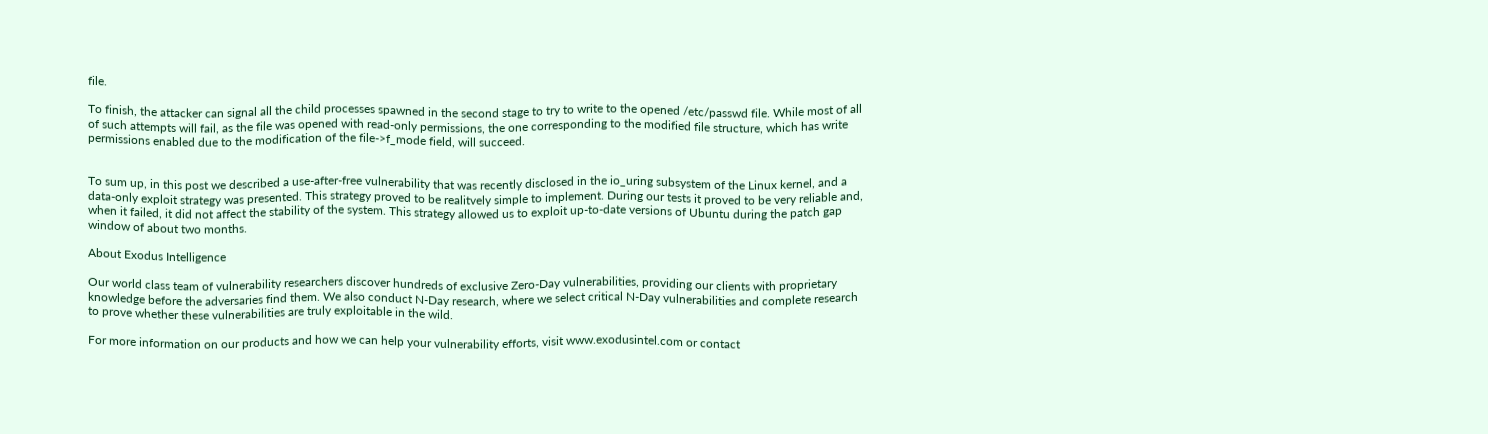file.

To finish, the attacker can signal all the child processes spawned in the second stage to try to write to the opened /etc/passwd file. While most of all of such attempts will fail, as the file was opened with read-only permissions, the one corresponding to the modified file structure, which has write permissions enabled due to the modification of the file->f_mode field, will succeed.


To sum up, in this post we described a use-after-free vulnerability that was recently disclosed in the io_uring subsystem of the Linux kernel, and a data-only exploit strategy was presented. This strategy proved to be realitvely simple to implement. During our tests it proved to be very reliable and, when it failed, it did not affect the stability of the system. This strategy allowed us to exploit up-to-date versions of Ubuntu during the patch gap window of about two months.

About Exodus Intelligence

Our world class team of vulnerability researchers discover hundreds of exclusive Zero-Day vulnerabilities, providing our clients with proprietary knowledge before the adversaries find them. We also conduct N-Day research, where we select critical N-Day vulnerabilities and complete research to prove whether these vulnerabilities are truly exploitable in the wild.

For more information on our products and how we can help your vulnerability efforts, visit www.exodusintel.com or contact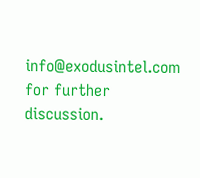info@exodusintel.com for further discussion.